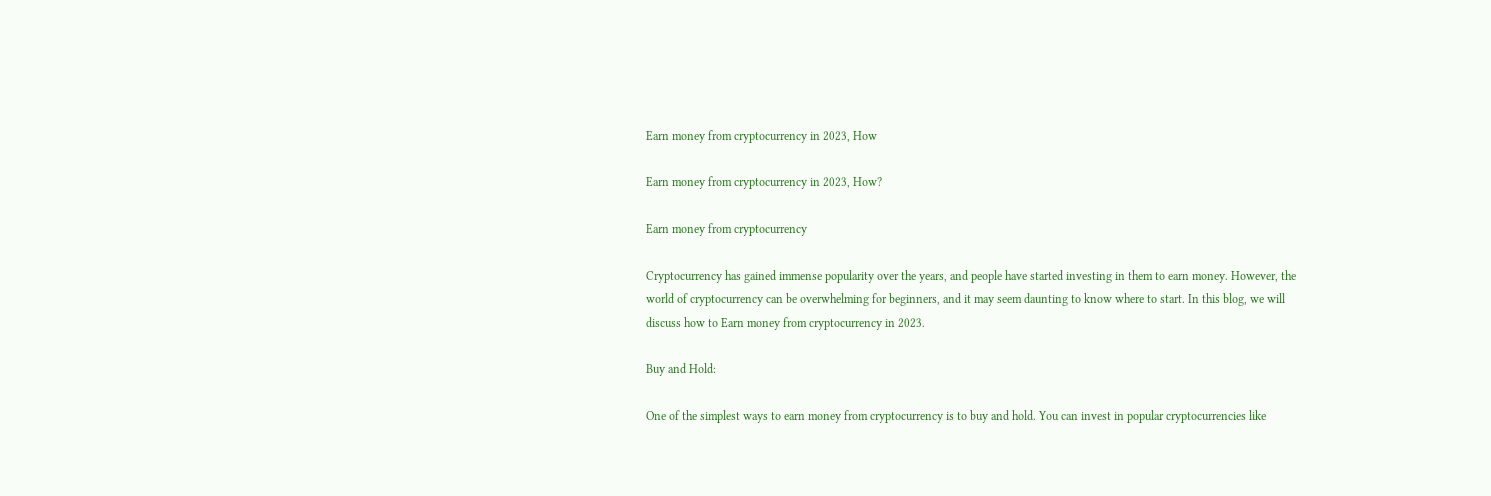Earn money from cryptocurrency in 2023, How

Earn money from cryptocurrency in 2023, How?

Earn money from cryptocurrency

Cryptocurrency has gained immense popularity over the years, and people have started investing in them to earn money. However, the world of cryptocurrency can be overwhelming for beginners, and it may seem daunting to know where to start. In this blog, we will discuss how to Earn money from cryptocurrency in 2023.

Buy and Hold:

One of the simplest ways to earn money from cryptocurrency is to buy and hold. You can invest in popular cryptocurrencies like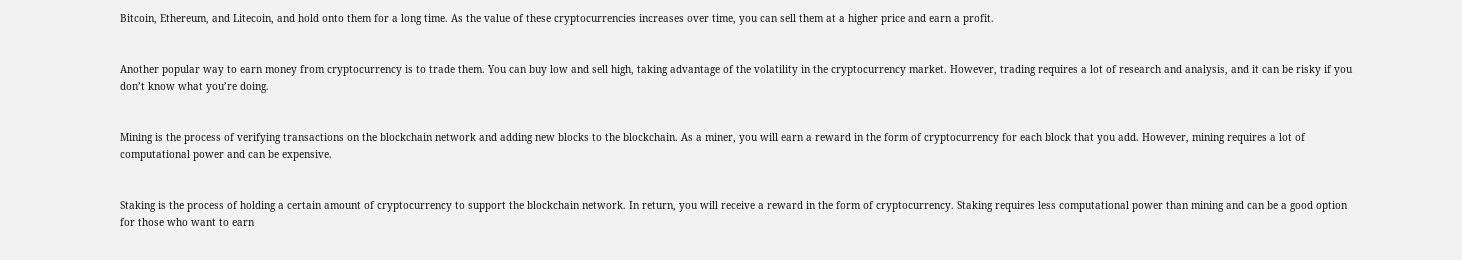Bitcoin, Ethereum, and Litecoin, and hold onto them for a long time. As the value of these cryptocurrencies increases over time, you can sell them at a higher price and earn a profit.


Another popular way to earn money from cryptocurrency is to trade them. You can buy low and sell high, taking advantage of the volatility in the cryptocurrency market. However, trading requires a lot of research and analysis, and it can be risky if you don’t know what you’re doing.


Mining is the process of verifying transactions on the blockchain network and adding new blocks to the blockchain. As a miner, you will earn a reward in the form of cryptocurrency for each block that you add. However, mining requires a lot of computational power and can be expensive.


Staking is the process of holding a certain amount of cryptocurrency to support the blockchain network. In return, you will receive a reward in the form of cryptocurrency. Staking requires less computational power than mining and can be a good option for those who want to earn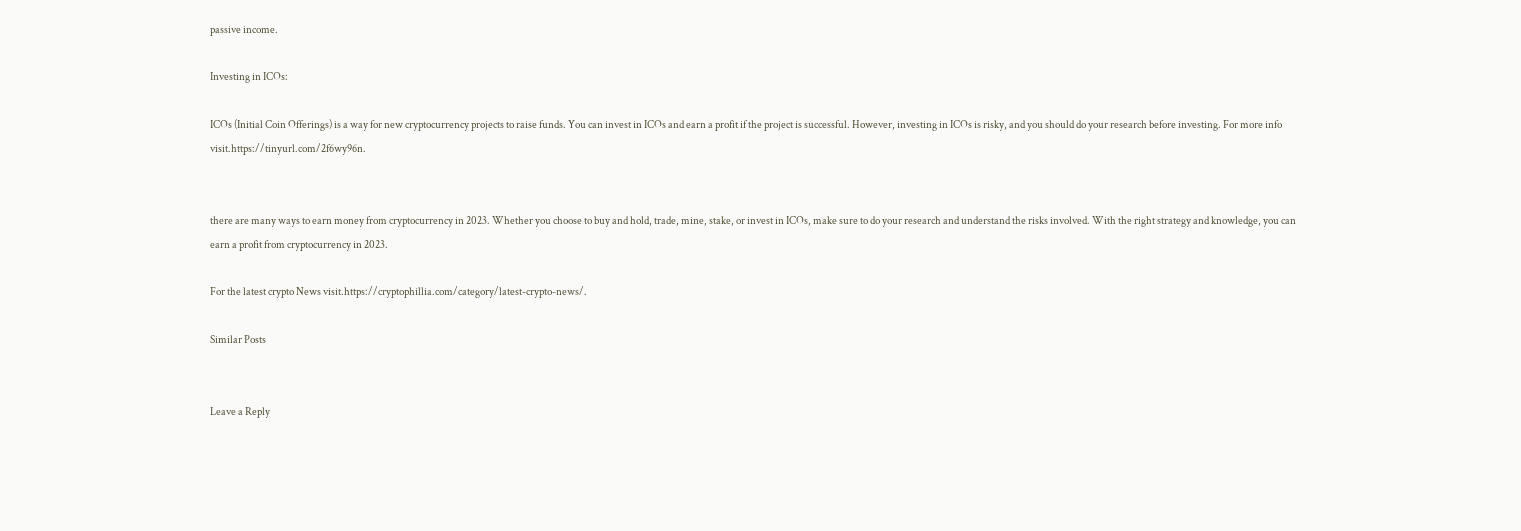passive income.

Investing in ICOs:

ICOs (Initial Coin Offerings) is a way for new cryptocurrency projects to raise funds. You can invest in ICOs and earn a profit if the project is successful. However, investing in ICOs is risky, and you should do your research before investing. For more info visit.https://tinyurl.com/2f6wy96n.


there are many ways to earn money from cryptocurrency in 2023. Whether you choose to buy and hold, trade, mine, stake, or invest in ICOs, make sure to do your research and understand the risks involved. With the right strategy and knowledge, you can earn a profit from cryptocurrency in 2023.

For the latest crypto News visit.https://cryptophillia.com/category/latest-crypto-news/.

Similar Posts


Leave a Reply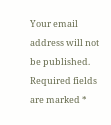Your email address will not be published. Required fields are marked *